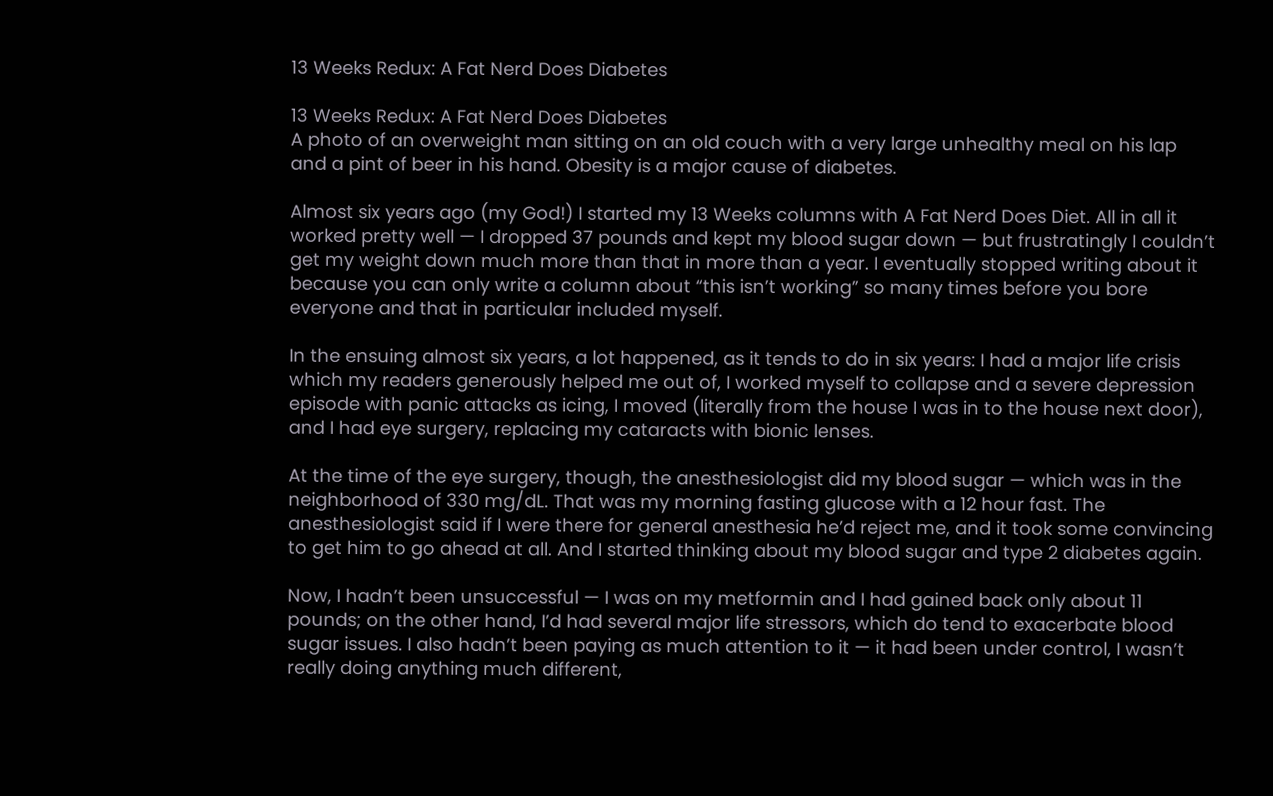13 Weeks Redux: A Fat Nerd Does Diabetes

13 Weeks Redux: A Fat Nerd Does Diabetes
A photo of an overweight man sitting on an old couch with a very large unhealthy meal on his lap and a pint of beer in his hand. Obesity is a major cause of diabetes.

Almost six years ago (my God!) I started my 13 Weeks columns with A Fat Nerd Does Diet. All in all it worked pretty well — I dropped 37 pounds and kept my blood sugar down — but frustratingly I couldn’t get my weight down much more than that in more than a year. I eventually stopped writing about it because you can only write a column about “this isn’t working” so many times before you bore everyone and that in particular included myself.

In the ensuing almost six years, a lot happened, as it tends to do in six years: I had a major life crisis which my readers generously helped me out of, I worked myself to collapse and a severe depression episode with panic attacks as icing, I moved (literally from the house I was in to the house next door), and I had eye surgery, replacing my cataracts with bionic lenses.

At the time of the eye surgery, though, the anesthesiologist did my blood sugar — which was in the neighborhood of 330 mg/dL. That was my morning fasting glucose with a 12 hour fast. The anesthesiologist said if I were there for general anesthesia he’d reject me, and it took some convincing to get him to go ahead at all. And I started thinking about my blood sugar and type 2 diabetes again.

Now, I hadn’t been unsuccessful — I was on my metformin and I had gained back only about 11 pounds; on the other hand, I’d had several major life stressors, which do tend to exacerbate blood sugar issues. I also hadn’t been paying as much attention to it — it had been under control, I wasn’t really doing anything much different,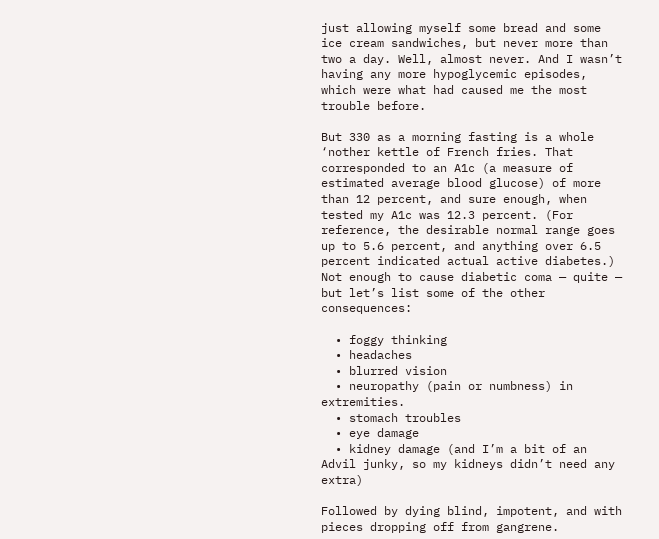just allowing myself some bread and some ice cream sandwiches, but never more than two a day. Well, almost never. And I wasn’t having any more hypoglycemic episodes, which were what had caused me the most trouble before.

But 330 as a morning fasting is a whole ‘nother kettle of French fries. That corresponded to an A1c (a measure of estimated average blood glucose) of more than 12 percent, and sure enough, when tested my A1c was 12.3 percent. (For reference, the desirable normal range goes up to 5.6 percent, and anything over 6.5 percent indicated actual active diabetes.) Not enough to cause diabetic coma — quite — but let’s list some of the other consequences:

  • foggy thinking
  • headaches
  • blurred vision
  • neuropathy (pain or numbness) in extremities.
  • stomach troubles
  • eye damage
  • kidney damage (and I’m a bit of an Advil junky, so my kidneys didn’t need any extra)

Followed by dying blind, impotent, and with pieces dropping off from gangrene.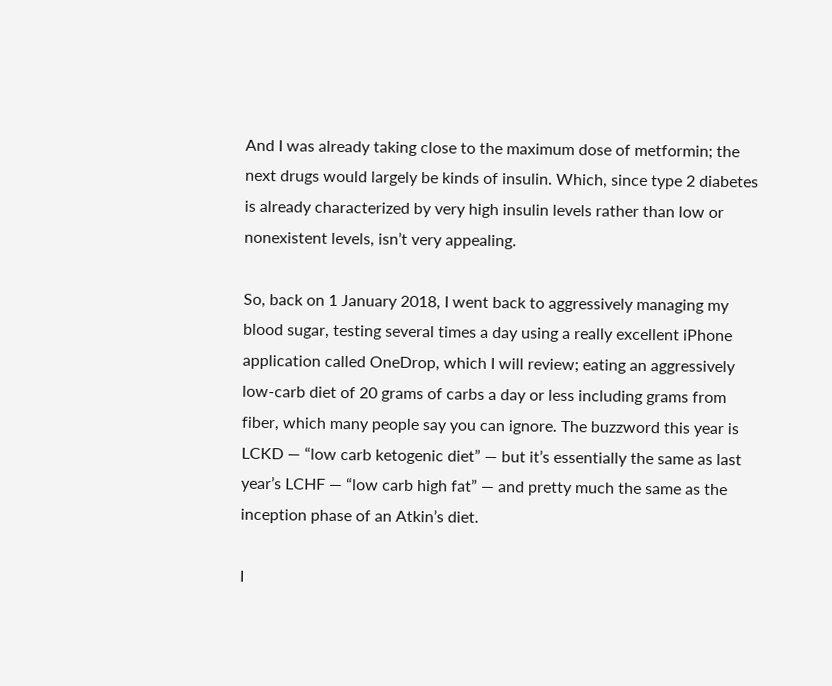And I was already taking close to the maximum dose of metformin; the next drugs would largely be kinds of insulin. Which, since type 2 diabetes is already characterized by very high insulin levels rather than low or nonexistent levels, isn’t very appealing.

So, back on 1 January 2018, I went back to aggressively managing my blood sugar, testing several times a day using a really excellent iPhone application called OneDrop, which I will review; eating an aggressively low-carb diet of 20 grams of carbs a day or less including grams from fiber, which many people say you can ignore. The buzzword this year is LCKD — “low carb ketogenic diet” — but it’s essentially the same as last year’s LCHF — “low carb high fat” — and pretty much the same as the inception phase of an Atkin’s diet.

I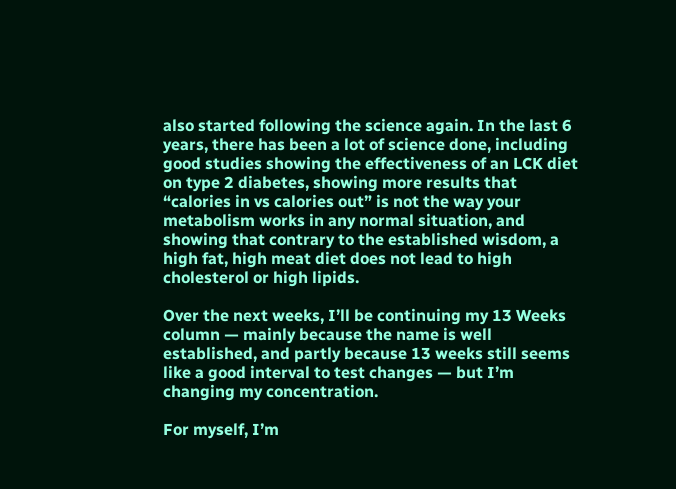also started following the science again. In the last 6 years, there has been a lot of science done, including good studies showing the effectiveness of an LCK diet on type 2 diabetes, showing more results that “calories in vs calories out” is not the way your metabolism works in any normal situation, and showing that contrary to the established wisdom, a high fat, high meat diet does not lead to high cholesterol or high lipids.

Over the next weeks, I’ll be continuing my 13 Weeks column — mainly because the name is well established, and partly because 13 weeks still seems like a good interval to test changes — but I’m changing my concentration.

For myself, I’m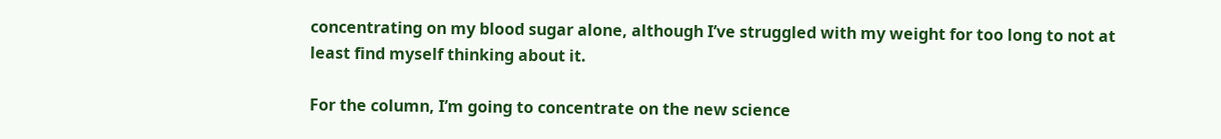concentrating on my blood sugar alone, although I’ve struggled with my weight for too long to not at least find myself thinking about it.

For the column, I’m going to concentrate on the new science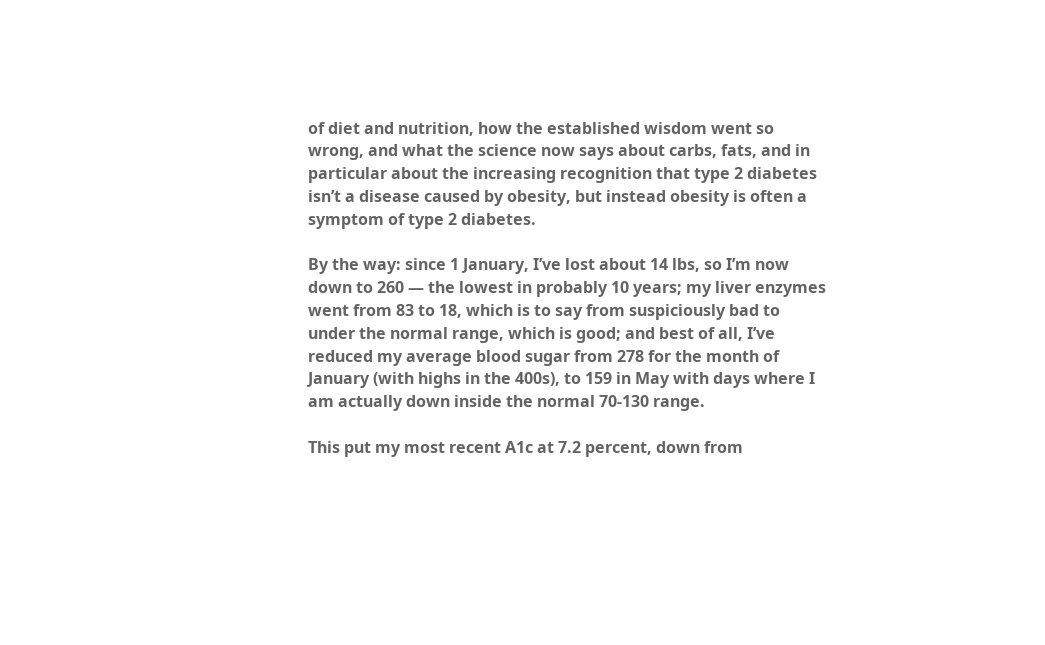of diet and nutrition, how the established wisdom went so wrong, and what the science now says about carbs, fats, and in particular about the increasing recognition that type 2 diabetes isn’t a disease caused by obesity, but instead obesity is often a symptom of type 2 diabetes.

By the way: since 1 January, I’ve lost about 14 lbs, so I’m now down to 260 — the lowest in probably 10 years; my liver enzymes went from 83 to 18, which is to say from suspiciously bad to under the normal range, which is good; and best of all, I’ve reduced my average blood sugar from 278 for the month of January (with highs in the 400s), to 159 in May with days where I am actually down inside the normal 70-130 range.

This put my most recent A1c at 7.2 percent, down from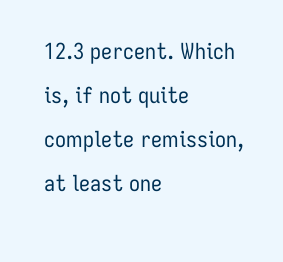12.3 percent. Which is, if not quite complete remission, at least one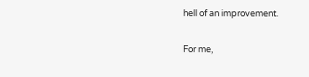hell of an improvement.

For me,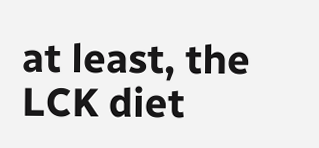at least, the LCK diet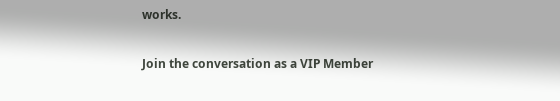works.

Join the conversation as a VIP Member